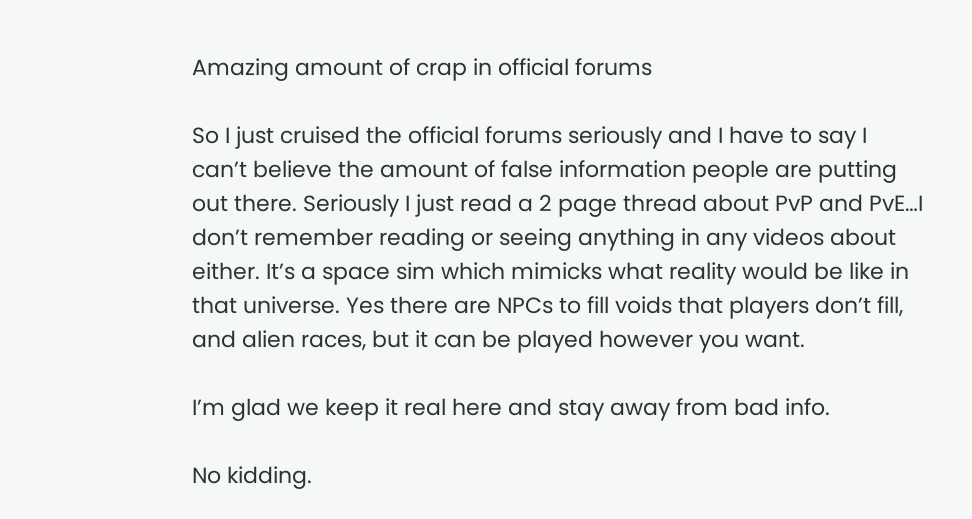Amazing amount of crap in official forums

So I just cruised the official forums seriously and I have to say I can’t believe the amount of false information people are putting out there. Seriously I just read a 2 page thread about PvP and PvE…I don’t remember reading or seeing anything in any videos about either. It’s a space sim which mimicks what reality would be like in that universe. Yes there are NPCs to fill voids that players don’t fill, and alien races, but it can be played however you want.

I’m glad we keep it real here and stay away from bad info.

No kidding.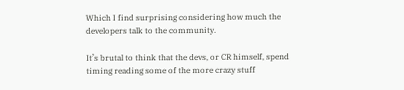Which I find surprising considering how much the developers talk to the community.

It’s brutal to think that the devs, or CR himself, spend timing reading some of the more crazy stuff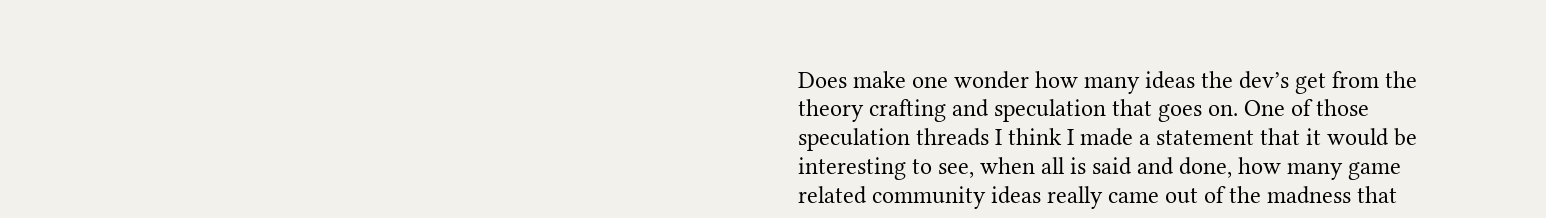Does make one wonder how many ideas the dev’s get from the theory crafting and speculation that goes on. One of those speculation threads I think I made a statement that it would be interesting to see, when all is said and done, how many game related community ideas really came out of the madness that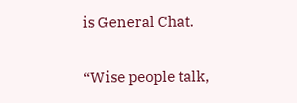is General Chat.

“Wise people talk,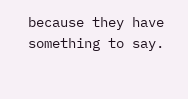because they have something to say.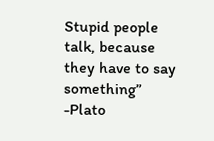Stupid people talk, because they have to say something” -Plato